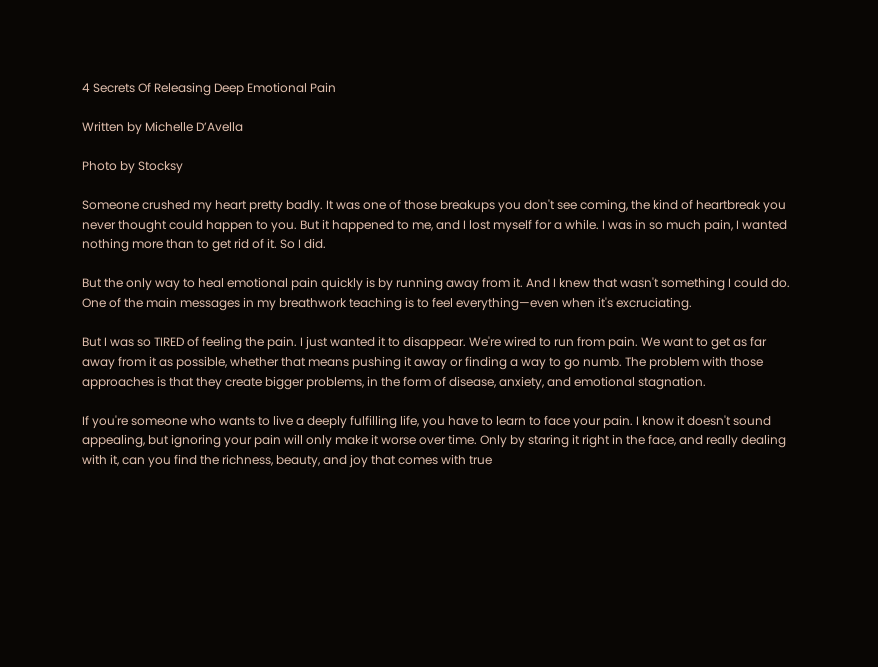4 Secrets Of Releasing Deep Emotional Pain

Written by Michelle D’Avella

Photo by Stocksy

Someone crushed my heart pretty badly. It was one of those breakups you don't see coming, the kind of heartbreak you never thought could happen to you. But it happened to me, and I lost myself for a while. I was in so much pain, I wanted nothing more than to get rid of it. So I did.

But the only way to heal emotional pain quickly is by running away from it. And I knew that wasn't something I could do. One of the main messages in my breathwork teaching is to feel everything—even when it's excruciating.

But I was so TIRED of feeling the pain. I just wanted it to disappear. We're wired to run from pain. We want to get as far away from it as possible, whether that means pushing it away or finding a way to go numb. The problem with those approaches is that they create bigger problems, in the form of disease, anxiety, and emotional stagnation.

If you're someone who wants to live a deeply fulfilling life, you have to learn to face your pain. I know it doesn't sound appealing, but ignoring your pain will only make it worse over time. Only by staring it right in the face, and really dealing with it, can you find the richness, beauty, and joy that comes with true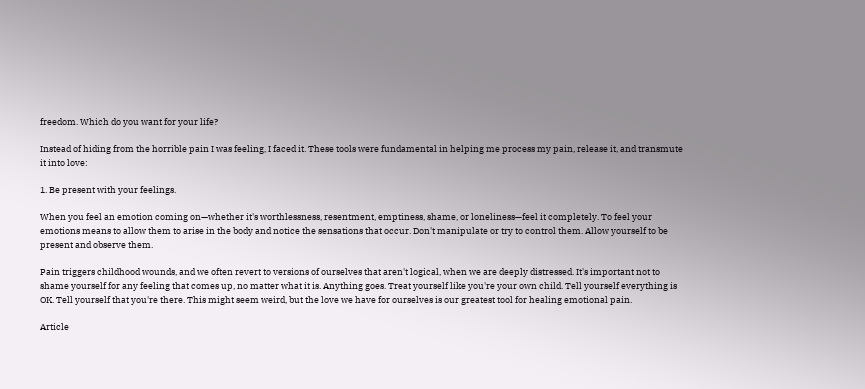freedom. Which do you want for your life?

Instead of hiding from the horrible pain I was feeling, I faced it. These tools were fundamental in helping me process my pain, release it, and transmute it into love:

1. Be present with your feelings.

When you feel an emotion coming on—whether it's worthlessness, resentment, emptiness, shame, or loneliness—feel it completely. To feel your emotions means to allow them to arise in the body and notice the sensations that occur. Don't manipulate or try to control them. Allow yourself to be present and observe them.

Pain triggers childhood wounds, and we often revert to versions of ourselves that aren't logical, when we are deeply distressed. It's important not to shame yourself for any feeling that comes up, no matter what it is. Anything goes. Treat yourself like you're your own child. Tell yourself everything is OK. Tell yourself that you're there. This might seem weird, but the love we have for ourselves is our greatest tool for healing emotional pain.

Article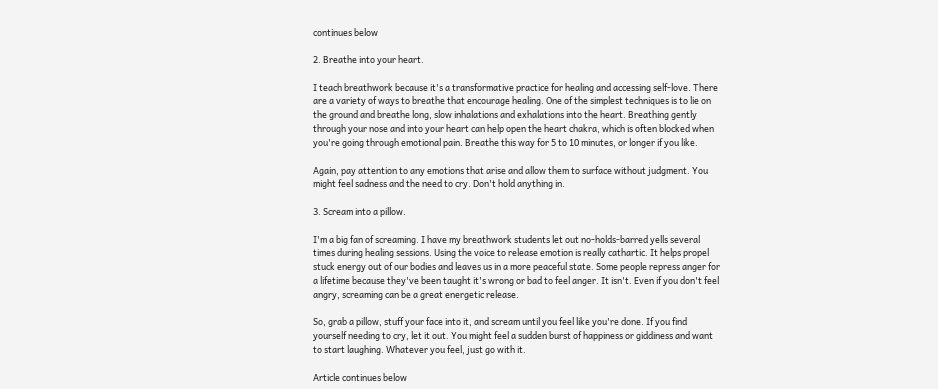continues below

2. Breathe into your heart.

I teach breathwork because it's a transformative practice for healing and accessing self-love. There are a variety of ways to breathe that encourage healing. One of the simplest techniques is to lie on the ground and breathe long, slow inhalations and exhalations into the heart. Breathing gently through your nose and into your heart can help open the heart chakra, which is often blocked when you're going through emotional pain. Breathe this way for 5 to 10 minutes, or longer if you like.

Again, pay attention to any emotions that arise and allow them to surface without judgment. You might feel sadness and the need to cry. Don't hold anything in.

3. Scream into a pillow.

I'm a big fan of screaming. I have my breathwork students let out no-holds-barred yells several times during healing sessions. Using the voice to release emotion is really cathartic. It helps propel stuck energy out of our bodies and leaves us in a more peaceful state. Some people repress anger for a lifetime because they've been taught it's wrong or bad to feel anger. It isn't. Even if you don't feel angry, screaming can be a great energetic release.

So, grab a pillow, stuff your face into it, and scream until you feel like you're done. If you find yourself needing to cry, let it out. You might feel a sudden burst of happiness or giddiness and want to start laughing. Whatever you feel, just go with it.

Article continues below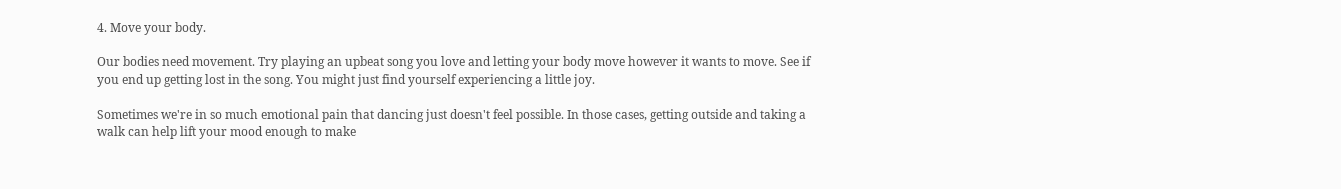4. Move your body.

Our bodies need movement. Try playing an upbeat song you love and letting your body move however it wants to move. See if you end up getting lost in the song. You might just find yourself experiencing a little joy.

Sometimes we're in so much emotional pain that dancing just doesn't feel possible. In those cases, getting outside and taking a walk can help lift your mood enough to make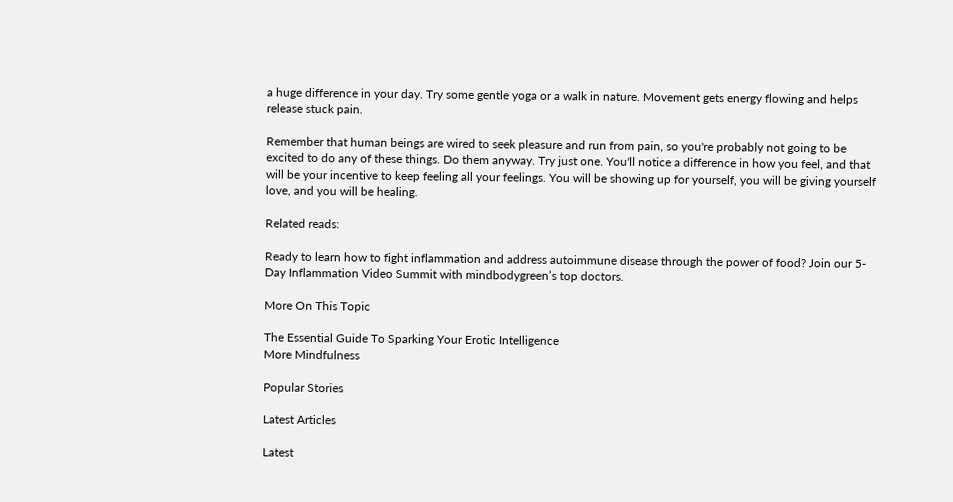a huge difference in your day. Try some gentle yoga or a walk in nature. Movement gets energy flowing and helps release stuck pain.

Remember that human beings are wired to seek pleasure and run from pain, so you're probably not going to be excited to do any of these things. Do them anyway. Try just one. You'll notice a difference in how you feel, and that will be your incentive to keep feeling all your feelings. You will be showing up for yourself, you will be giving yourself love, and you will be healing.

Related reads:

Ready to learn how to fight inflammation and address autoimmune disease through the power of food? Join our 5-Day Inflammation Video Summit with mindbodygreen’s top doctors.

More On This Topic

The Essential Guide To Sparking Your Erotic Intelligence
More Mindfulness

Popular Stories

Latest Articles

Latest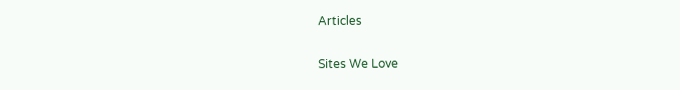Articles

Sites We Love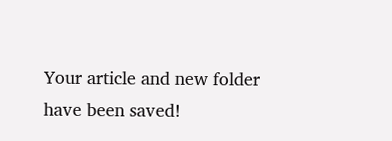Your article and new folder have been saved!